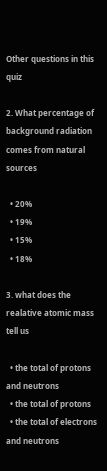Other questions in this quiz

2. What percentage of background radiation comes from natural sources

  • 20%
  • 19%
  • 15%
  • 18%

3. what does the realative atomic mass tell us

  • the total of protons and neutrons
  • the total of protons
  • the total of electrons and neutrons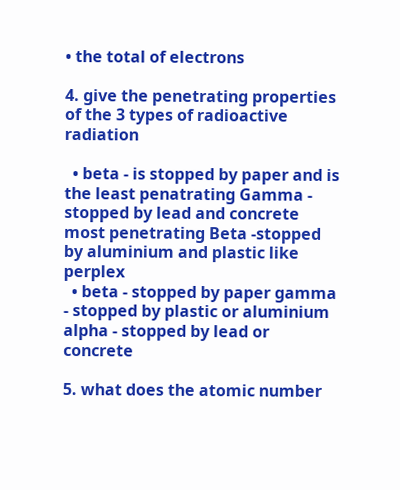• the total of electrons

4. give the penetrating properties of the 3 types of radioactive radiation

  • beta - is stopped by paper and is the least penatrating Gamma - stopped by lead and concrete most penetrating Beta -stopped by aluminium and plastic like perplex
  • beta - stopped by paper gamma - stopped by plastic or aluminium alpha - stopped by lead or concrete

5. what does the atomic number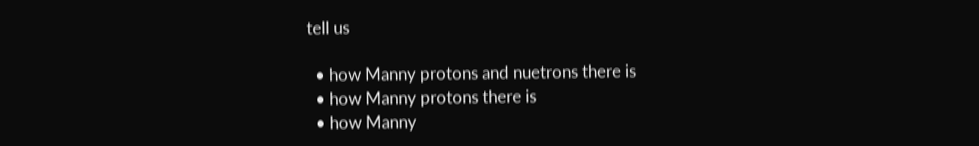tell us

  • how Manny protons and nuetrons there is
  • how Manny protons there is
  • how Manny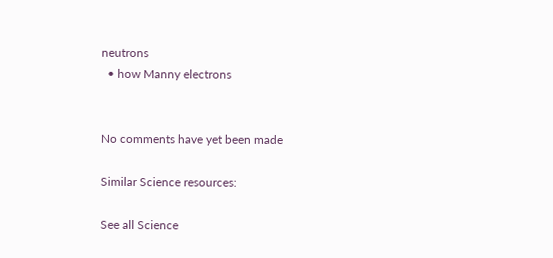neutrons
  • how Manny electrons


No comments have yet been made

Similar Science resources:

See all Science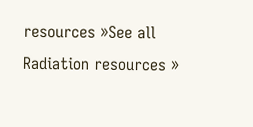resources »See all Radiation resources »